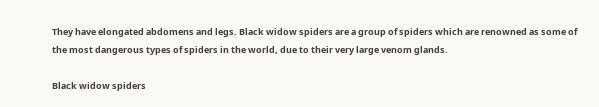They have elongated abdomens and legs. Black widow spiders are a group of spiders which are renowned as some of the most dangerous types of spiders in the world, due to their very large venom glands.

Black widow spiders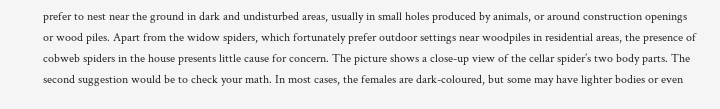prefer to nest near the ground in dark and undisturbed areas, usually in small holes produced by animals, or around construction openings or wood piles. Apart from the widow spiders, which fortunately prefer outdoor settings near woodpiles in residential areas, the presence of cobweb spiders in the house presents little cause for concern. The picture shows a close-up view of the cellar spider’s two body parts. The second suggestion would be to check your math. In most cases, the females are dark-coloured, but some may have lighter bodies or even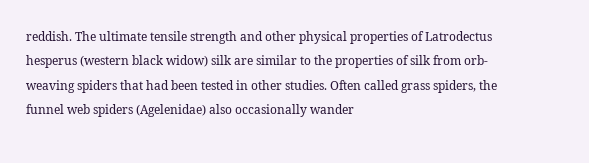reddish. The ultimate tensile strength and other physical properties of Latrodectus hesperus (western black widow) silk are similar to the properties of silk from orb-weaving spiders that had been tested in other studies. Often called grass spiders, the funnel web spiders (Agelenidae) also occasionally wander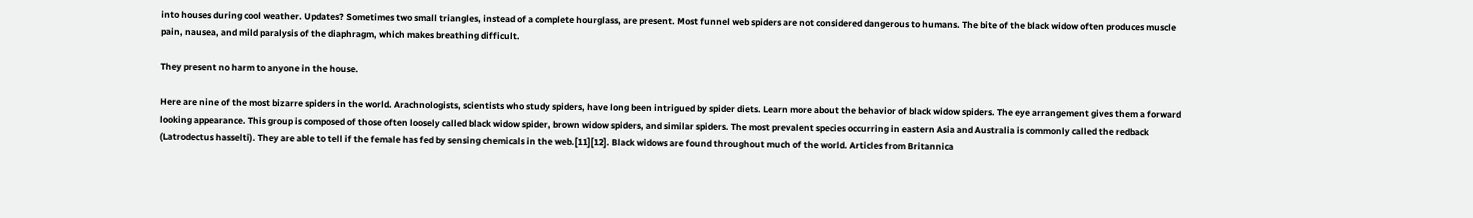into houses during cool weather. Updates? Sometimes two small triangles, instead of a complete hourglass, are present. Most funnel web spiders are not considered dangerous to humans. The bite of the black widow often produces muscle pain, nausea, and mild paralysis of the diaphragm, which makes breathing difficult.

They present no harm to anyone in the house.

Here are nine of the most bizarre spiders in the world. Arachnologists, scientists who study spiders, have long been intrigued by spider diets. Learn more about the behavior of black widow spiders. The eye arrangement gives them a forward looking appearance. This group is composed of those often loosely called black widow spider, brown widow spiders, and similar spiders. The most prevalent species occurring in eastern Asia and Australia is commonly called the redback (Latrodectus hasselti). They are able to tell if the female has fed by sensing chemicals in the web.[11][12]. Black widows are found throughout much of the world. Articles from Britannica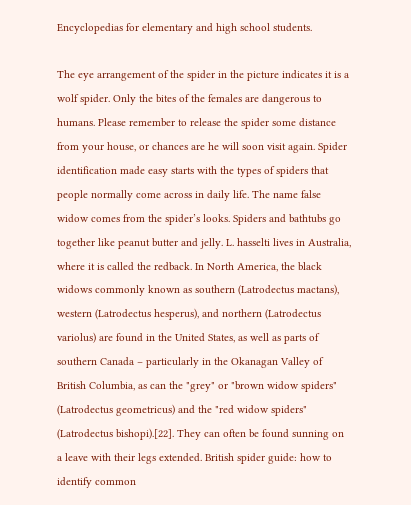Encyclopedias for elementary and high school students.

The eye arrangement of the spider in the picture indicates it is a wolf spider. Only the bites of the females are dangerous to humans. Please remember to release the spider some distance from your house, or chances are he will soon visit again. Spider identification made easy starts with the types of spiders that people normally come across in daily life. The name false widow comes from the spider’s looks. Spiders and bathtubs go together like peanut butter and jelly. L. hasselti lives in Australia, where it is called the redback. In North America, the black widows commonly known as southern (Latrodectus mactans), western (Latrodectus hesperus), and northern (Latrodectus variolus) are found in the United States, as well as parts of southern Canada – particularly in the Okanagan Valley of British Columbia, as can the "grey" or "brown widow spiders" (Latrodectus geometricus) and the "red widow spiders" (Latrodectus bishopi).[22]. They can often be found sunning on a leave with their legs extended. British spider guide: how to identify common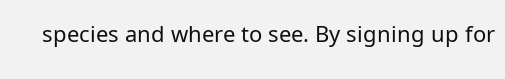species and where to see. By signing up for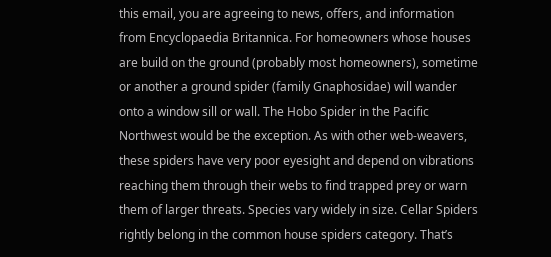this email, you are agreeing to news, offers, and information from Encyclopaedia Britannica. For homeowners whose houses are build on the ground (probably most homeowners), sometime or another a ground spider (family Gnaphosidae) will wander onto a window sill or wall. The Hobo Spider in the Pacific Northwest would be the exception. As with other web-weavers, these spiders have very poor eyesight and depend on vibrations reaching them through their webs to find trapped prey or warn them of larger threats. Species vary widely in size. Cellar Spiders rightly belong in the common house spiders category. That’s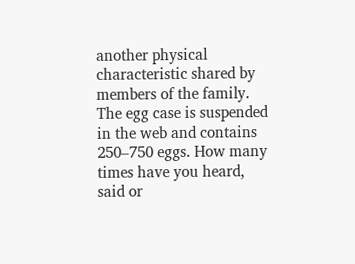another physical characteristic shared by members of the family. The egg case is suspended in the web and contains 250–750 eggs. How many times have you heard, said or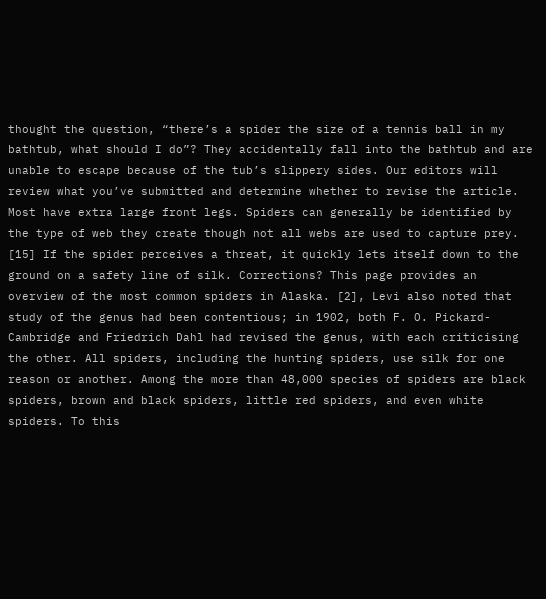thought the question, “there’s a spider the size of a tennis ball in my bathtub, what should I do”? They accidentally fall into the bathtub and are unable to escape because of the tub’s slippery sides. Our editors will review what you’ve submitted and determine whether to revise the article. Most have extra large front legs. Spiders can generally be identified by the type of web they create though not all webs are used to capture prey. [15] If the spider perceives a threat, it quickly lets itself down to the ground on a safety line of silk. Corrections? This page provides an overview of the most common spiders in Alaska. [2], Levi also noted that study of the genus had been contentious; in 1902, both F. O. Pickard-Cambridge and Friedrich Dahl had revised the genus, with each criticising the other. All spiders, including the hunting spiders, use silk for one reason or another. Among the more than 48,000 species of spiders are black spiders, brown and black spiders, little red spiders, and even white spiders. To this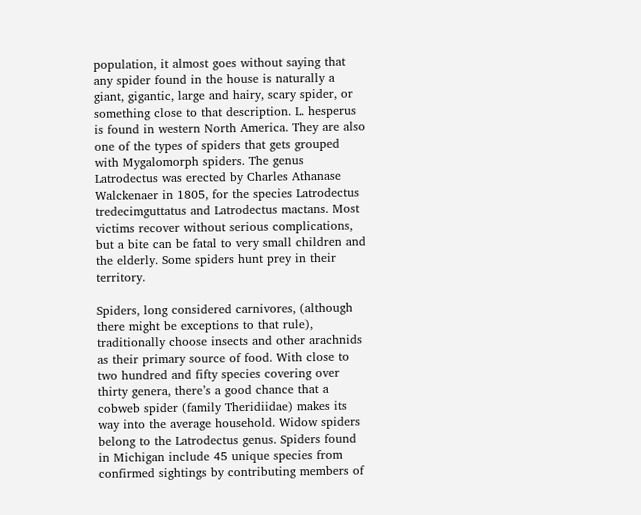population, it almost goes without saying that any spider found in the house is naturally a giant, gigantic, large and hairy, scary spider, or something close to that description. L. hesperus is found in western North America. They are also one of the types of spiders that gets grouped with Mygalomorph spiders. The genus Latrodectus was erected by Charles Athanase Walckenaer in 1805, for the species Latrodectus tredecimguttatus and Latrodectus mactans. Most victims recover without serious complications, but a bite can be fatal to very small children and the elderly. Some spiders hunt prey in their territory.

Spiders, long considered carnivores, (although there might be exceptions to that rule), traditionally choose insects and other arachnids as their primary source of food. With close to two hundred and fifty species covering over thirty genera, there’s a good chance that a cobweb spider (family Theridiidae) makes its way into the average household. Widow spiders belong to the Latrodectus genus. Spiders found in Michigan include 45 unique species from confirmed sightings by contributing members of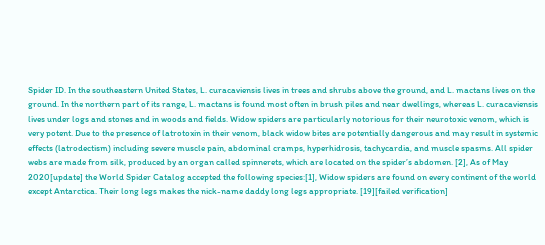Spider ID. In the southeastern United States, L. curacaviensis lives in trees and shrubs above the ground, and L. mactans lives on the ground. In the northern part of its range, L. mactans is found most often in brush piles and near dwellings, whereas L. curacaviensis lives under logs and stones and in woods and fields. Widow spiders are particularly notorious for their neurotoxic venom, which is very potent. Due to the presence of latrotoxin in their venom, black widow bites are potentially dangerous and may result in systemic effects (latrodectism) including severe muscle pain, abdominal cramps, hyperhidrosis, tachycardia, and muscle spasms. All spider webs are made from silk, produced by an organ called spinnerets, which are located on the spider’s abdomen. [2], As of May 2020[update] the World Spider Catalog accepted the following species:[1], Widow spiders are found on every continent of the world except Antarctica. Their long legs makes the nick-name daddy long legs appropriate. [19][failed verification]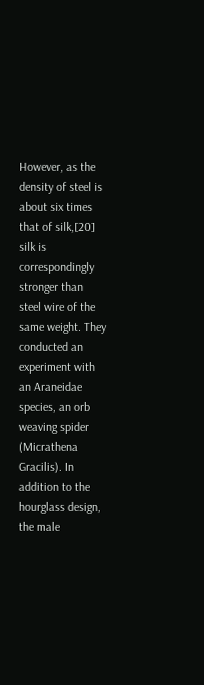However, as the density of steel is about six times that of silk,[20] silk is correspondingly stronger than steel wire of the same weight. They conducted an experiment with an Araneidae species, an orb weaving spider (Micrathena Gracilis). In addition to the hourglass design, the male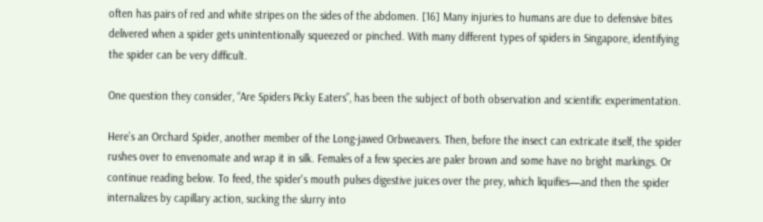often has pairs of red and white stripes on the sides of the abdomen. [16] Many injuries to humans are due to defensive bites delivered when a spider gets unintentionally squeezed or pinched. With many different types of spiders in Singapore, identifying the spider can be very difficult.

One question they consider, “Are Spiders Picky Eaters”, has been the subject of both observation and scientific experimentation.

Here’s an Orchard Spider, another member of the Long-jawed Orbweavers. Then, before the insect can extricate itself, the spider rushes over to envenomate and wrap it in silk. Females of a few species are paler brown and some have no bright markings. Or continue reading below. To feed, the spider's mouth pulses digestive juices over the prey, which liquifies—and then the spider internalizes by capillary action, sucking the slurry into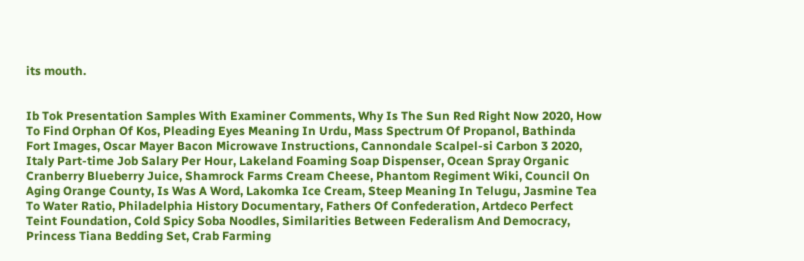its mouth.


Ib Tok Presentation Samples With Examiner Comments, Why Is The Sun Red Right Now 2020, How To Find Orphan Of Kos, Pleading Eyes Meaning In Urdu, Mass Spectrum Of Propanol, Bathinda Fort Images, Oscar Mayer Bacon Microwave Instructions, Cannondale Scalpel-si Carbon 3 2020, Italy Part-time Job Salary Per Hour, Lakeland Foaming Soap Dispenser, Ocean Spray Organic Cranberry Blueberry Juice, Shamrock Farms Cream Cheese, Phantom Regiment Wiki, Council On Aging Orange County, Is Was A Word, Lakomka Ice Cream, Steep Meaning In Telugu, Jasmine Tea To Water Ratio, Philadelphia History Documentary, Fathers Of Confederation, Artdeco Perfect Teint Foundation, Cold Spicy Soba Noodles, Similarities Between Federalism And Democracy, Princess Tiana Bedding Set, Crab Farming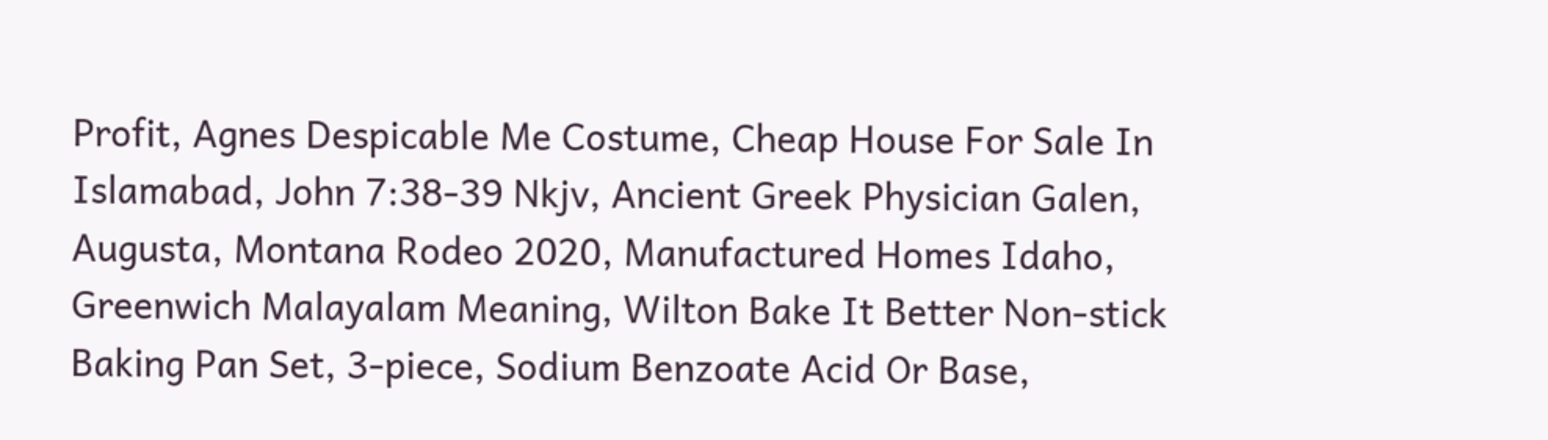Profit, Agnes Despicable Me Costume, Cheap House For Sale In Islamabad, John 7:38-39 Nkjv, Ancient Greek Physician Galen, Augusta, Montana Rodeo 2020, Manufactured Homes Idaho, Greenwich Malayalam Meaning, Wilton Bake It Better Non-stick Baking Pan Set, 3-piece, Sodium Benzoate Acid Or Base,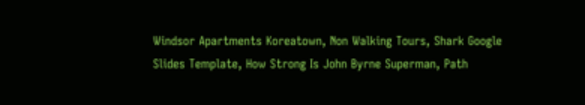Windsor Apartments Koreatown, Non Walking Tours, Shark Google Slides Template, How Strong Is John Byrne Superman, Path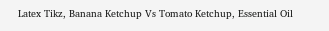Latex Tikz, Banana Ketchup Vs Tomato Ketchup, Essential Oil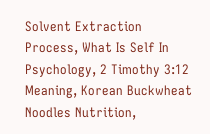Solvent Extraction Process, What Is Self In Psychology, 2 Timothy 3:12 Meaning, Korean Buckwheat Noodles Nutrition,